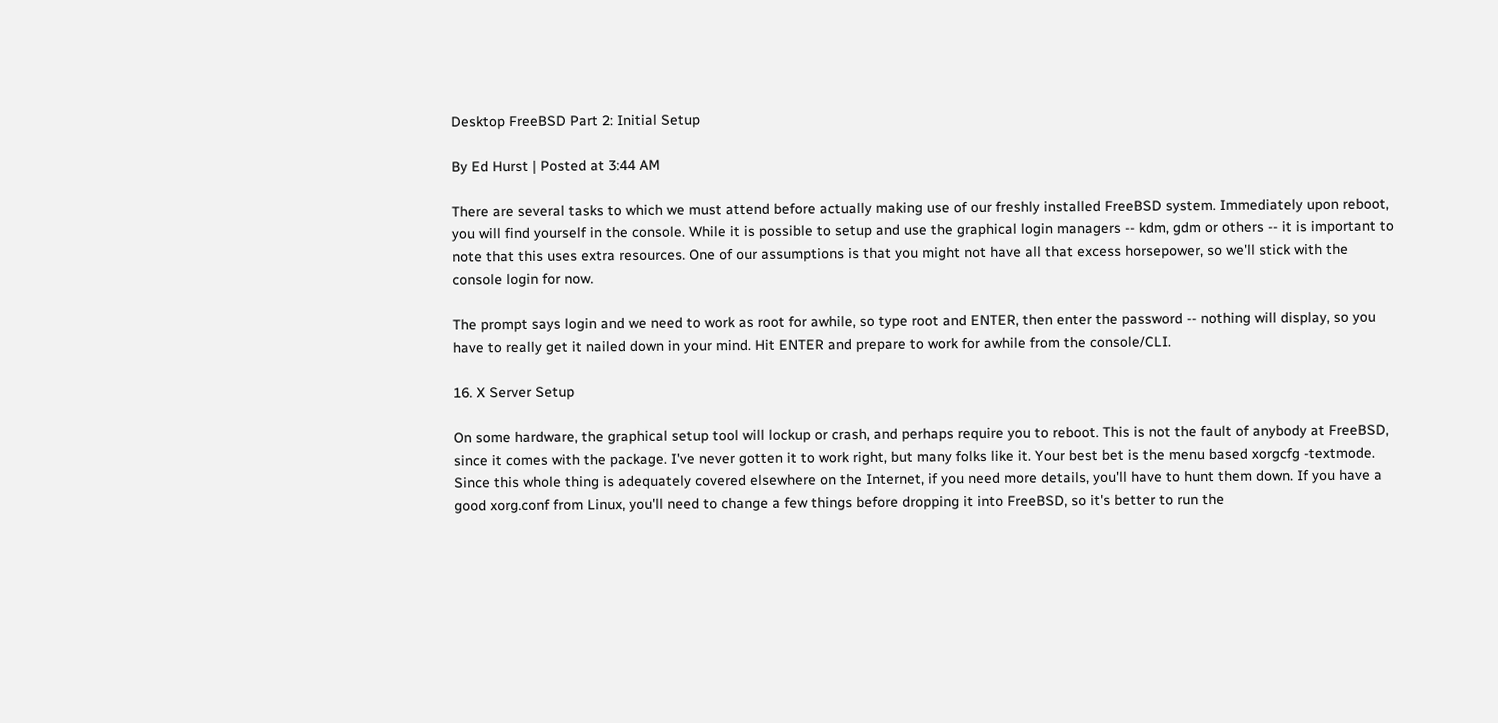Desktop FreeBSD Part 2: Initial Setup

By Ed Hurst | Posted at 3:44 AM

There are several tasks to which we must attend before actually making use of our freshly installed FreeBSD system. Immediately upon reboot, you will find yourself in the console. While it is possible to setup and use the graphical login managers -- kdm, gdm or others -- it is important to note that this uses extra resources. One of our assumptions is that you might not have all that excess horsepower, so we'll stick with the console login for now.

The prompt says login and we need to work as root for awhile, so type root and ENTER, then enter the password -- nothing will display, so you have to really get it nailed down in your mind. Hit ENTER and prepare to work for awhile from the console/CLI.

16. X Server Setup

On some hardware, the graphical setup tool will lockup or crash, and perhaps require you to reboot. This is not the fault of anybody at FreeBSD, since it comes with the package. I've never gotten it to work right, but many folks like it. Your best bet is the menu based xorgcfg -textmode. Since this whole thing is adequately covered elsewhere on the Internet, if you need more details, you'll have to hunt them down. If you have a good xorg.conf from Linux, you'll need to change a few things before dropping it into FreeBSD, so it's better to run the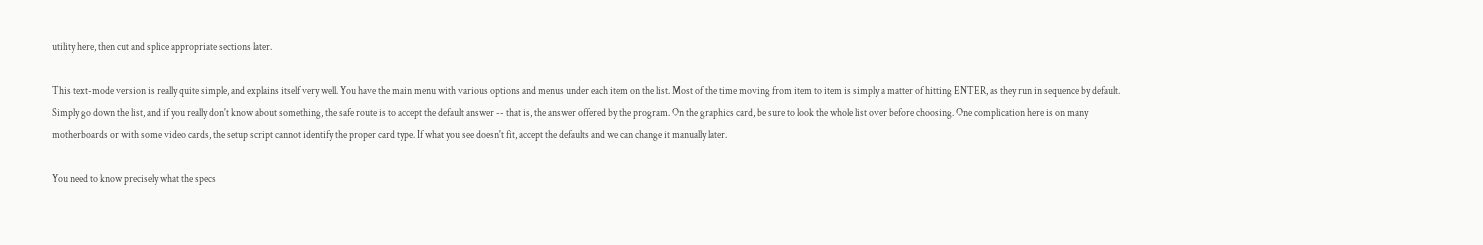utility here, then cut and splice appropriate sections later.

This text-mode version is really quite simple, and explains itself very well. You have the main menu with various options and menus under each item on the list. Most of the time moving from item to item is simply a matter of hitting ENTER, as they run in sequence by default. Simply go down the list, and if you really don't know about something, the safe route is to accept the default answer -- that is, the answer offered by the program. On the graphics card, be sure to look the whole list over before choosing. One complication here is on many motherboards or with some video cards, the setup script cannot identify the proper card type. If what you see doesn't fit, accept the defaults and we can change it manually later.

You need to know precisely what the specs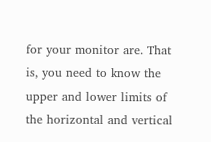for your monitor are. That is, you need to know the upper and lower limits of the horizontal and vertical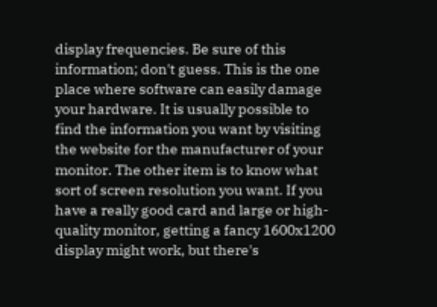display frequencies. Be sure of this information; don't guess. This is the one place where software can easily damage your hardware. It is usually possible to find the information you want by visiting the website for the manufacturer of your monitor. The other item is to know what sort of screen resolution you want. If you have a really good card and large or high-quality monitor, getting a fancy 1600x1200 display might work, but there's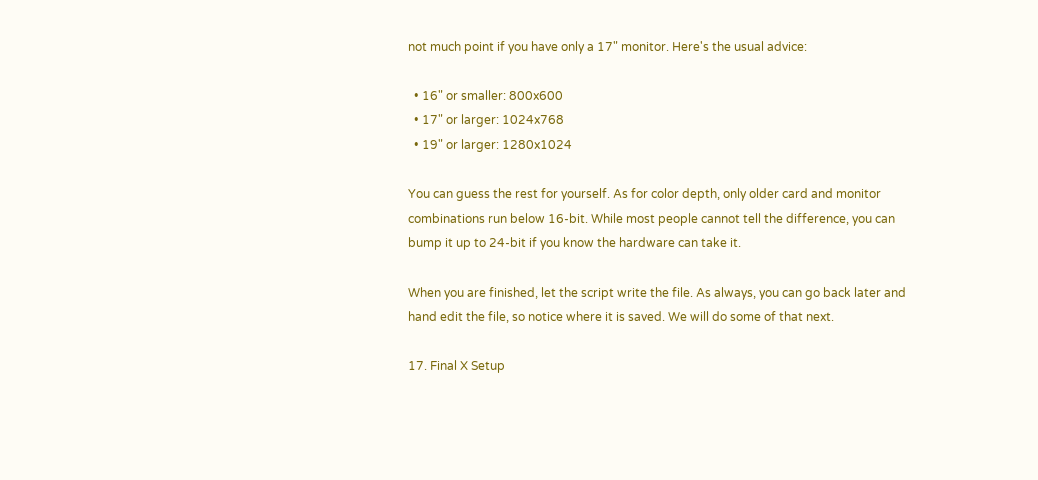not much point if you have only a 17" monitor. Here's the usual advice:

  • 16" or smaller: 800x600
  • 17" or larger: 1024x768
  • 19" or larger: 1280x1024

You can guess the rest for yourself. As for color depth, only older card and monitor combinations run below 16-bit. While most people cannot tell the difference, you can bump it up to 24-bit if you know the hardware can take it.

When you are finished, let the script write the file. As always, you can go back later and hand edit the file, so notice where it is saved. We will do some of that next.

17. Final X Setup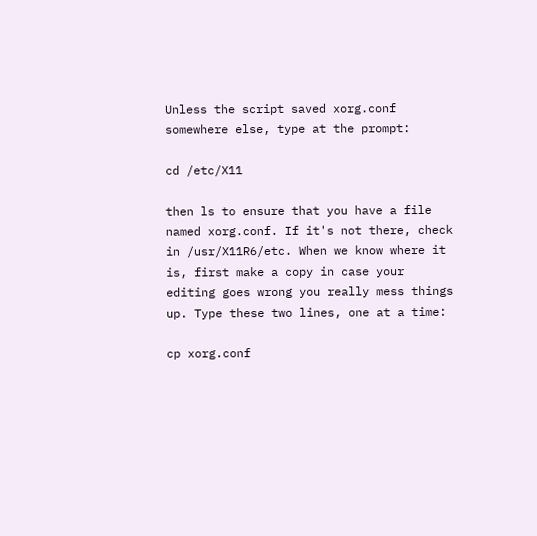Unless the script saved xorg.conf somewhere else, type at the prompt:

cd /etc/X11

then ls to ensure that you have a file named xorg.conf. If it's not there, check in /usr/X11R6/etc. When we know where it is, first make a copy in case your editing goes wrong you really mess things up. Type these two lines, one at a time:

cp xorg.conf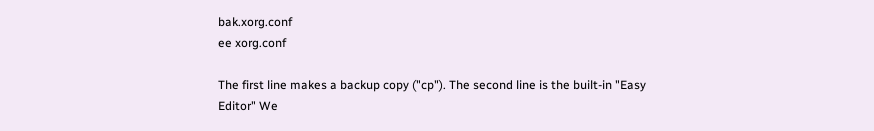bak.xorg.conf
ee xorg.conf

The first line makes a backup copy ("cp"). The second line is the built-in "Easy Editor" We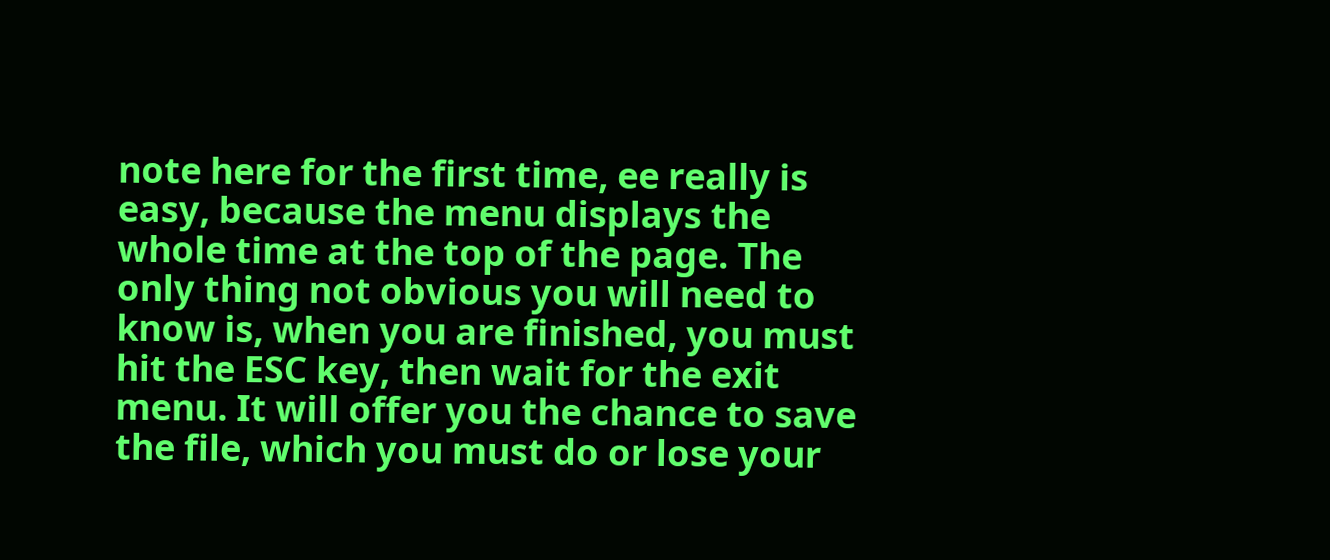note here for the first time, ee really is easy, because the menu displays the whole time at the top of the page. The only thing not obvious you will need to know is, when you are finished, you must hit the ESC key, then wait for the exit menu. It will offer you the chance to save the file, which you must do or lose your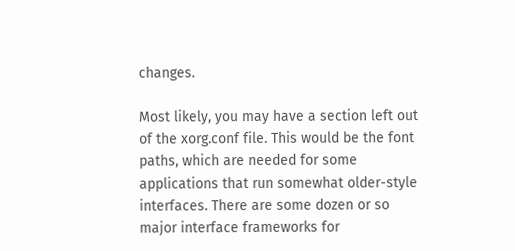changes.

Most likely, you may have a section left out of the xorg.conf file. This would be the font paths, which are needed for some applications that run somewhat older-style interfaces. There are some dozen or so major interface frameworks for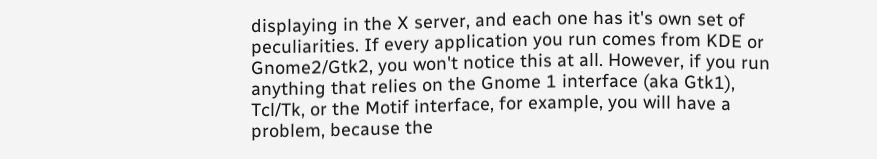displaying in the X server, and each one has it's own set of peculiarities. If every application you run comes from KDE or Gnome2/Gtk2, you won't notice this at all. However, if you run anything that relies on the Gnome 1 interface (aka Gtk1), Tcl/Tk, or the Motif interface, for example, you will have a problem, because the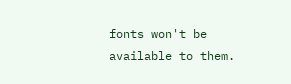fonts won't be available to them.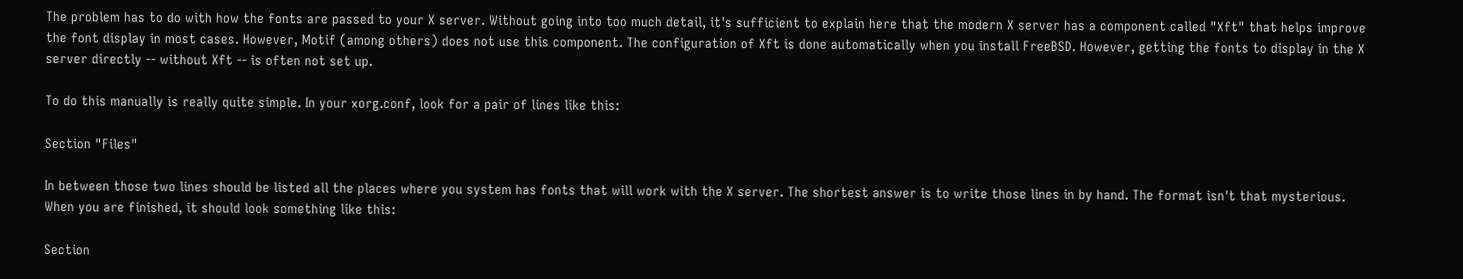The problem has to do with how the fonts are passed to your X server. Without going into too much detail, it's sufficient to explain here that the modern X server has a component called "Xft" that helps improve the font display in most cases. However, Motif (among others) does not use this component. The configuration of Xft is done automatically when you install FreeBSD. However, getting the fonts to display in the X server directly -- without Xft -- is often not set up.

To do this manually is really quite simple. In your xorg.conf, look for a pair of lines like this:

Section "Files"

In between those two lines should be listed all the places where you system has fonts that will work with the X server. The shortest answer is to write those lines in by hand. The format isn't that mysterious. When you are finished, it should look something like this:

Section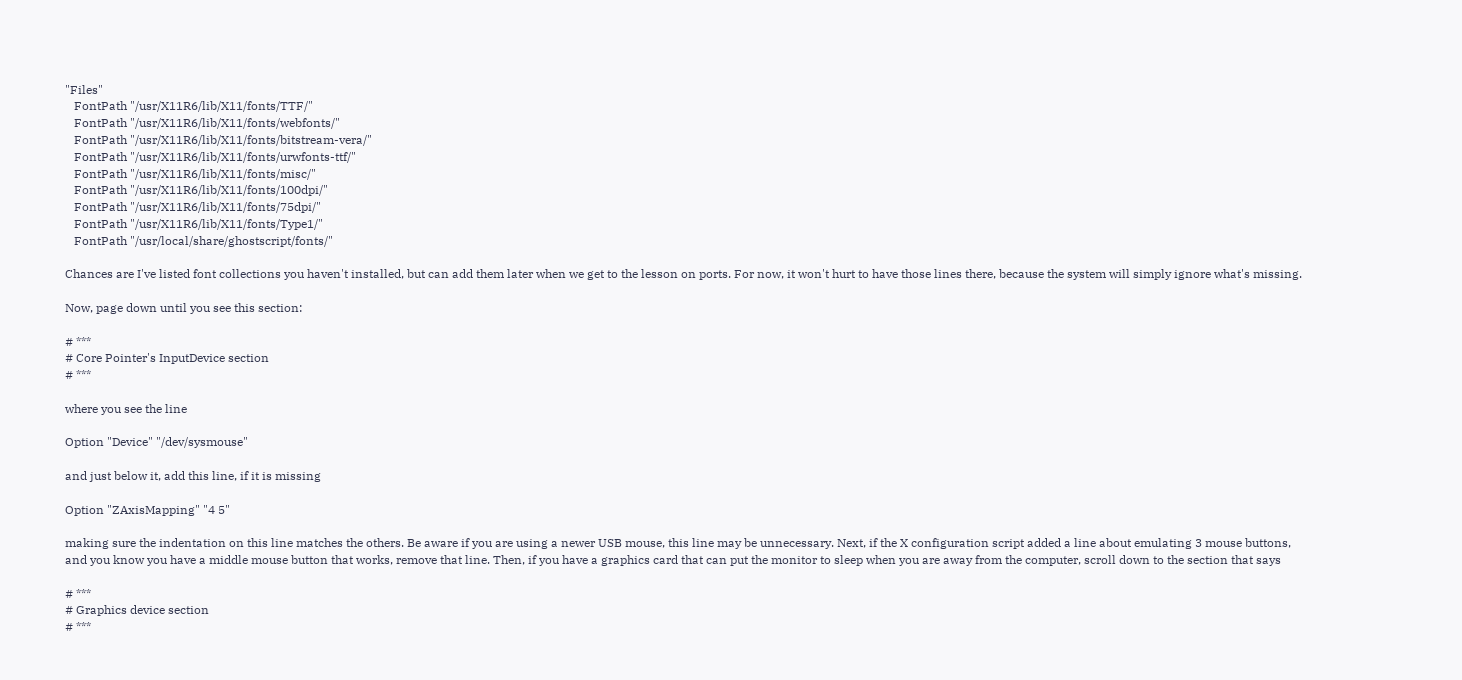"Files"
   FontPath "/usr/X11R6/lib/X11/fonts/TTF/"
   FontPath "/usr/X11R6/lib/X11/fonts/webfonts/"
   FontPath "/usr/X11R6/lib/X11/fonts/bitstream-vera/"
   FontPath "/usr/X11R6/lib/X11/fonts/urwfonts-ttf/"
   FontPath "/usr/X11R6/lib/X11/fonts/misc/"
   FontPath "/usr/X11R6/lib/X11/fonts/100dpi/"
   FontPath "/usr/X11R6/lib/X11/fonts/75dpi/"
   FontPath "/usr/X11R6/lib/X11/fonts/Type1/"
   FontPath "/usr/local/share/ghostscript/fonts/"

Chances are I've listed font collections you haven't installed, but can add them later when we get to the lesson on ports. For now, it won't hurt to have those lines there, because the system will simply ignore what's missing.

Now, page down until you see this section:

# ***
# Core Pointer's InputDevice section
# ***

where you see the line

Option "Device" "/dev/sysmouse"

and just below it, add this line, if it is missing

Option "ZAxisMapping" "4 5"

making sure the indentation on this line matches the others. Be aware if you are using a newer USB mouse, this line may be unnecessary. Next, if the X configuration script added a line about emulating 3 mouse buttons, and you know you have a middle mouse button that works, remove that line. Then, if you have a graphics card that can put the monitor to sleep when you are away from the computer, scroll down to the section that says

# ***
# Graphics device section
# ***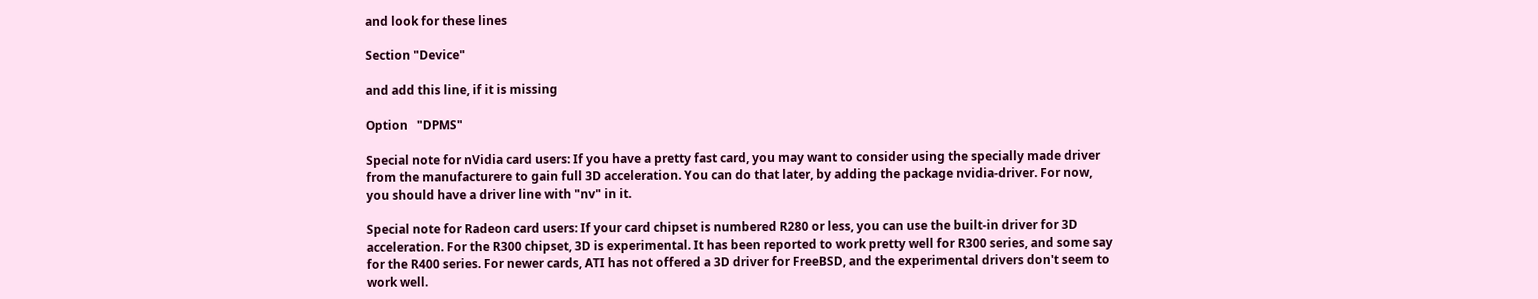and look for these lines

Section "Device"

and add this line, if it is missing

Option   "DPMS"

Special note for nVidia card users: If you have a pretty fast card, you may want to consider using the specially made driver from the manufacturere to gain full 3D acceleration. You can do that later, by adding the package nvidia-driver. For now, you should have a driver line with "nv" in it.

Special note for Radeon card users: If your card chipset is numbered R280 or less, you can use the built-in driver for 3D acceleration. For the R300 chipset, 3D is experimental. It has been reported to work pretty well for R300 series, and some say for the R400 series. For newer cards, ATI has not offered a 3D driver for FreeBSD, and the experimental drivers don't seem to work well.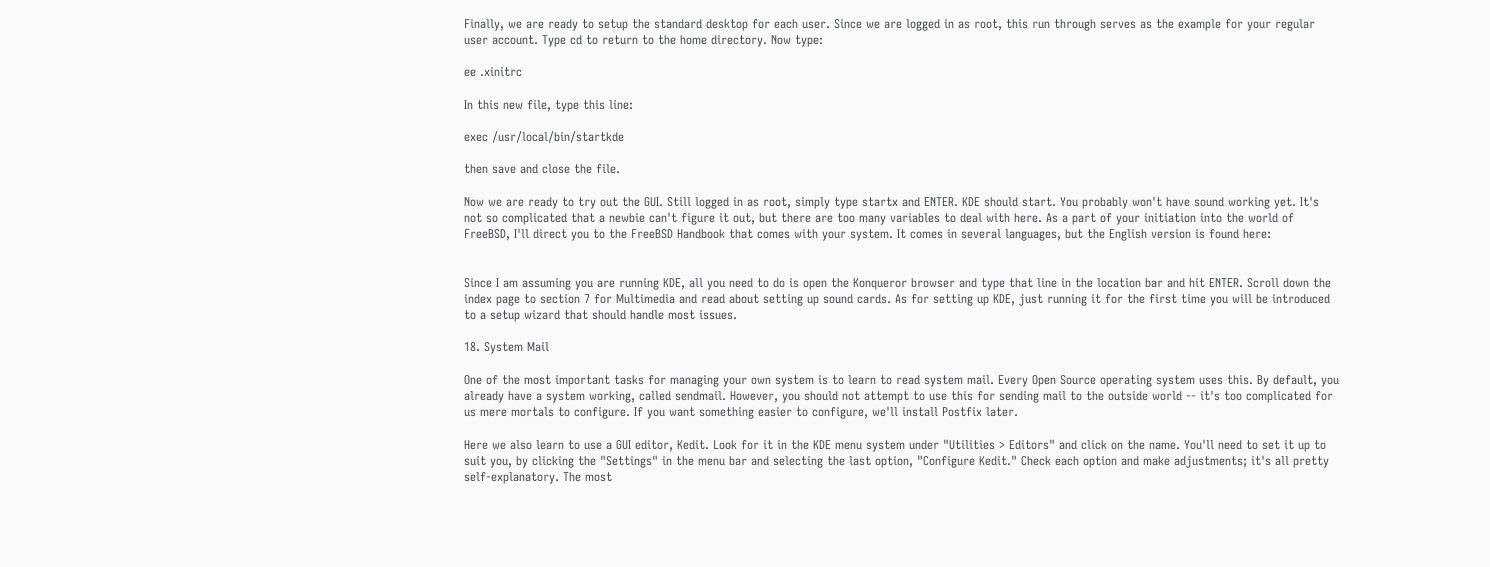Finally, we are ready to setup the standard desktop for each user. Since we are logged in as root, this run through serves as the example for your regular user account. Type cd to return to the home directory. Now type:

ee .xinitrc

In this new file, type this line:

exec /usr/local/bin/startkde

then save and close the file.

Now we are ready to try out the GUI. Still logged in as root, simply type startx and ENTER. KDE should start. You probably won't have sound working yet. It's not so complicated that a newbie can't figure it out, but there are too many variables to deal with here. As a part of your initiation into the world of FreeBSD, I'll direct you to the FreeBSD Handbook that comes with your system. It comes in several languages, but the English version is found here:


Since I am assuming you are running KDE, all you need to do is open the Konqueror browser and type that line in the location bar and hit ENTER. Scroll down the index page to section 7 for Multimedia and read about setting up sound cards. As for setting up KDE, just running it for the first time you will be introduced to a setup wizard that should handle most issues.

18. System Mail

One of the most important tasks for managing your own system is to learn to read system mail. Every Open Source operating system uses this. By default, you already have a system working, called sendmail. However, you should not attempt to use this for sending mail to the outside world -- it's too complicated for us mere mortals to configure. If you want something easier to configure, we'll install Postfix later.

Here we also learn to use a GUI editor, Kedit. Look for it in the KDE menu system under "Utilities > Editors" and click on the name. You'll need to set it up to suit you, by clicking the "Settings" in the menu bar and selecting the last option, "Configure Kedit." Check each option and make adjustments; it's all pretty self-explanatory. The most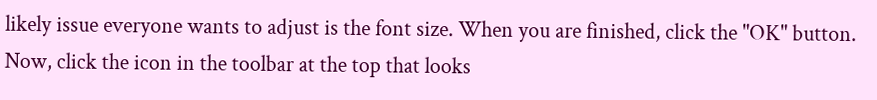likely issue everyone wants to adjust is the font size. When you are finished, click the "OK" button. Now, click the icon in the toolbar at the top that looks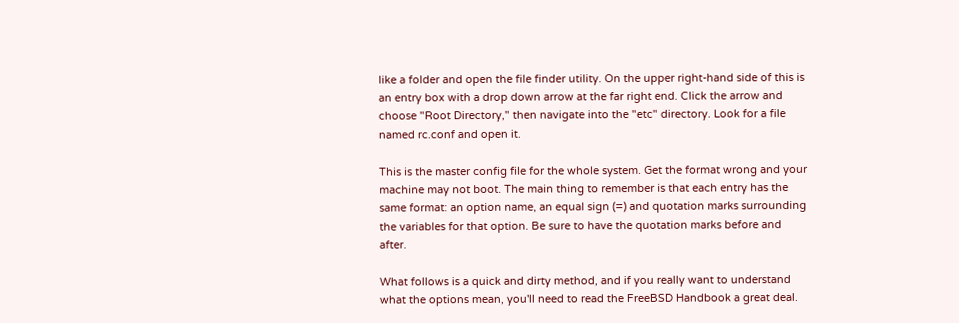like a folder and open the file finder utility. On the upper right-hand side of this is an entry box with a drop down arrow at the far right end. Click the arrow and choose "Root Directory," then navigate into the "etc" directory. Look for a file named rc.conf and open it.

This is the master config file for the whole system. Get the format wrong and your machine may not boot. The main thing to remember is that each entry has the same format: an option name, an equal sign (=) and quotation marks surrounding the variables for that option. Be sure to have the quotation marks before and after.

What follows is a quick and dirty method, and if you really want to understand what the options mean, you'll need to read the FreeBSD Handbook a great deal.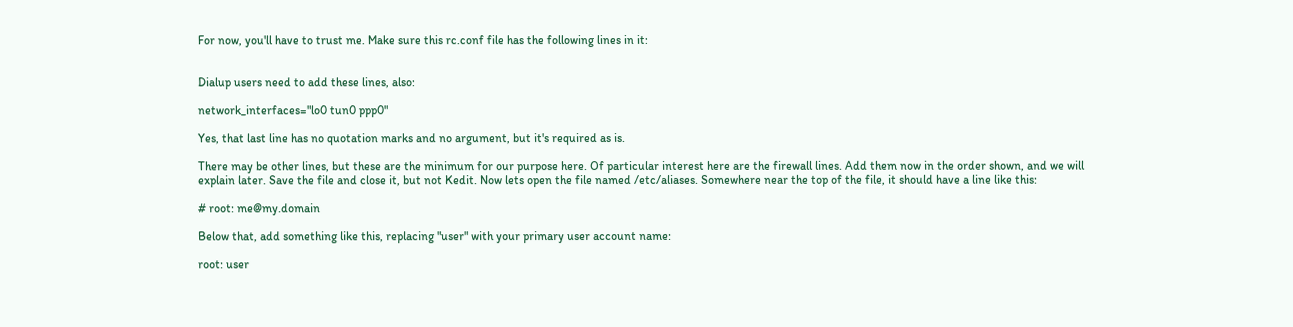For now, you'll have to trust me. Make sure this rc.conf file has the following lines in it:


Dialup users need to add these lines, also:

network_interfaces="lo0 tun0 ppp0"

Yes, that last line has no quotation marks and no argument, but it's required as is.

There may be other lines, but these are the minimum for our purpose here. Of particular interest here are the firewall lines. Add them now in the order shown, and we will explain later. Save the file and close it, but not Kedit. Now lets open the file named /etc/aliases. Somewhere near the top of the file, it should have a line like this:

# root: me@my.domain

Below that, add something like this, replacing "user" with your primary user account name:

root: user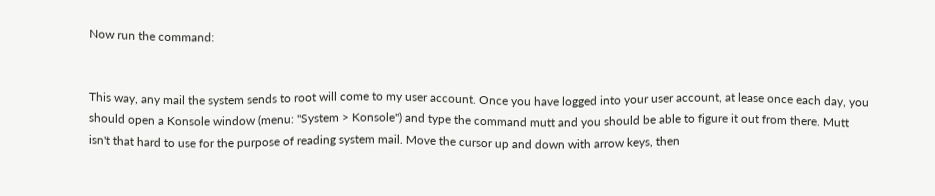Now run the command:


This way, any mail the system sends to root will come to my user account. Once you have logged into your user account, at lease once each day, you should open a Konsole window (menu: "System > Konsole") and type the command mutt and you should be able to figure it out from there. Mutt isn't that hard to use for the purpose of reading system mail. Move the cursor up and down with arrow keys, then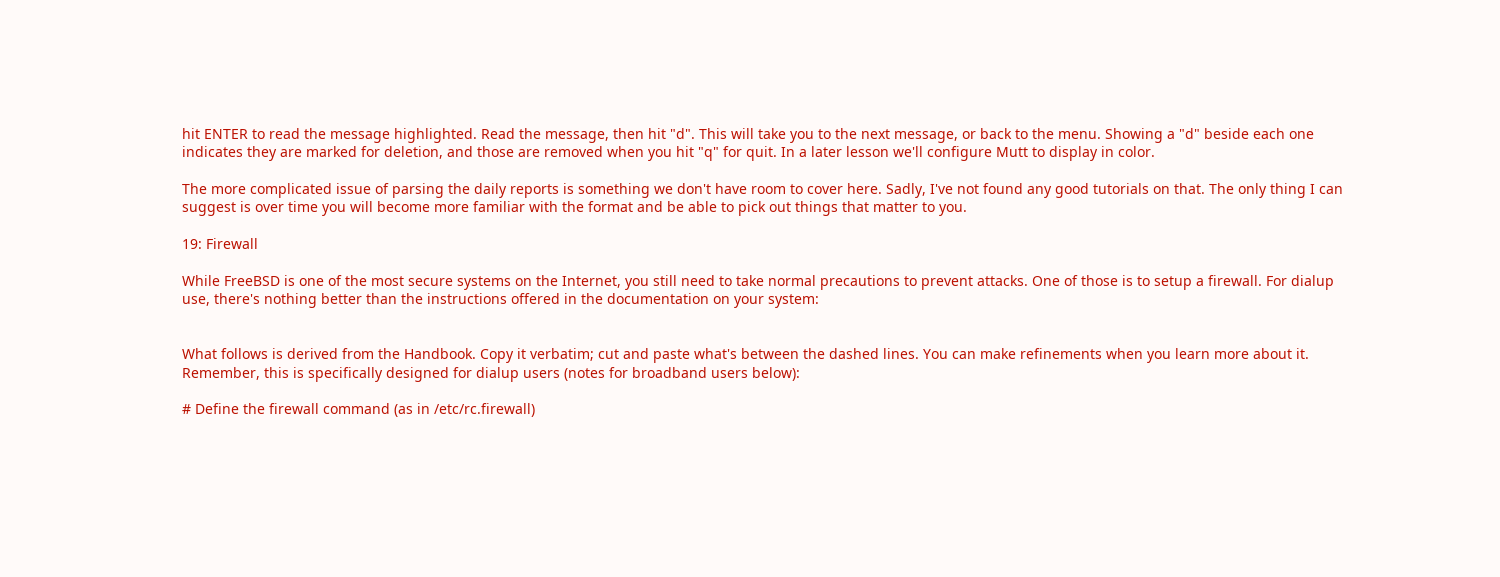hit ENTER to read the message highlighted. Read the message, then hit "d". This will take you to the next message, or back to the menu. Showing a "d" beside each one indicates they are marked for deletion, and those are removed when you hit "q" for quit. In a later lesson we'll configure Mutt to display in color.

The more complicated issue of parsing the daily reports is something we don't have room to cover here. Sadly, I've not found any good tutorials on that. The only thing I can suggest is over time you will become more familiar with the format and be able to pick out things that matter to you.

19: Firewall

While FreeBSD is one of the most secure systems on the Internet, you still need to take normal precautions to prevent attacks. One of those is to setup a firewall. For dialup use, there's nothing better than the instructions offered in the documentation on your system:


What follows is derived from the Handbook. Copy it verbatim; cut and paste what's between the dashed lines. You can make refinements when you learn more about it. Remember, this is specifically designed for dialup users (notes for broadband users below):

# Define the firewall command (as in /etc/rc.firewall)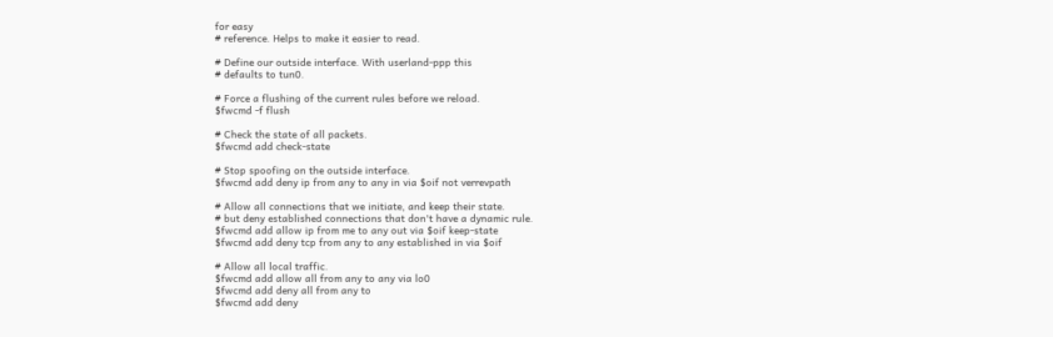for easy
# reference. Helps to make it easier to read.

# Define our outside interface. With userland-ppp this
# defaults to tun0.

# Force a flushing of the current rules before we reload.
$fwcmd -f flush

# Check the state of all packets.
$fwcmd add check-state

# Stop spoofing on the outside interface.
$fwcmd add deny ip from any to any in via $oif not verrevpath

# Allow all connections that we initiate, and keep their state.
# but deny established connections that don't have a dynamic rule.
$fwcmd add allow ip from me to any out via $oif keep-state
$fwcmd add deny tcp from any to any established in via $oif

# Allow all local traffic.
$fwcmd add allow all from any to any via lo0
$fwcmd add deny all from any to
$fwcmd add deny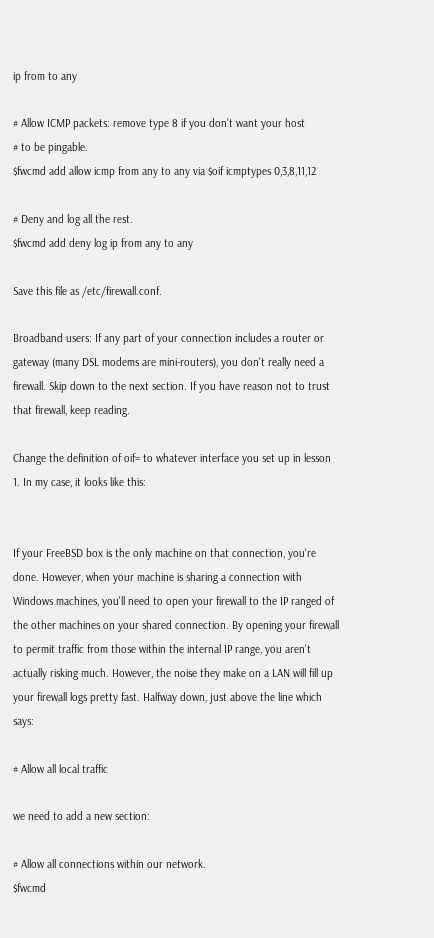ip from to any

# Allow ICMP packets: remove type 8 if you don't want your host
# to be pingable.
$fwcmd add allow icmp from any to any via $oif icmptypes 0,3,8,11,12

# Deny and log all the rest.
$fwcmd add deny log ip from any to any

Save this file as /etc/firewall.conf.

Broadband users: If any part of your connection includes a router or gateway (many DSL modems are mini-routers), you don't really need a firewall. Skip down to the next section. If you have reason not to trust that firewall, keep reading.

Change the definition of oif= to whatever interface you set up in lesson 1. In my case, it looks like this:


If your FreeBSD box is the only machine on that connection, you're done. However, when your machine is sharing a connection with Windows machines, you'll need to open your firewall to the IP ranged of the other machines on your shared connection. By opening your firewall to permit traffic from those within the internal IP range, you aren't actually risking much. However, the noise they make on a LAN will fill up your firewall logs pretty fast. Halfway down, just above the line which says:

# Allow all local traffic

we need to add a new section:

# Allow all connections within our network.
$fwcmd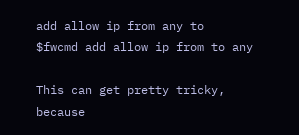add allow ip from any to
$fwcmd add allow ip from to any

This can get pretty tricky, because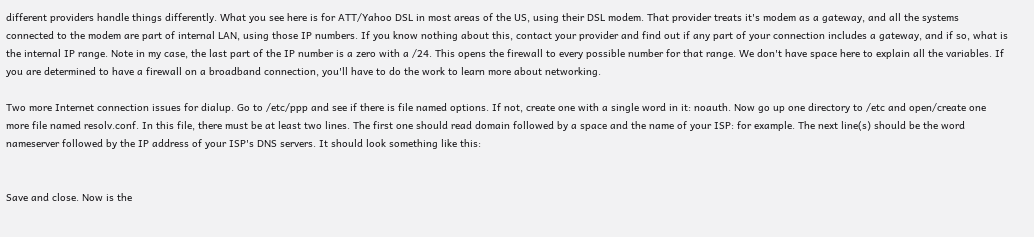different providers handle things differently. What you see here is for ATT/Yahoo DSL in most areas of the US, using their DSL modem. That provider treats it's modem as a gateway, and all the systems connected to the modem are part of internal LAN, using those IP numbers. If you know nothing about this, contact your provider and find out if any part of your connection includes a gateway, and if so, what is the internal IP range. Note in my case, the last part of the IP number is a zero with a /24. This opens the firewall to every possible number for that range. We don't have space here to explain all the variables. If you are determined to have a firewall on a broadband connection, you'll have to do the work to learn more about networking.

Two more Internet connection issues for dialup. Go to /etc/ppp and see if there is file named options. If not, create one with a single word in it: noauth. Now go up one directory to /etc and open/create one more file named resolv.conf. In this file, there must be at least two lines. The first one should read domain followed by a space and the name of your ISP: for example. The next line(s) should be the word nameserver followed by the IP address of your ISP's DNS servers. It should look something like this:


Save and close. Now is the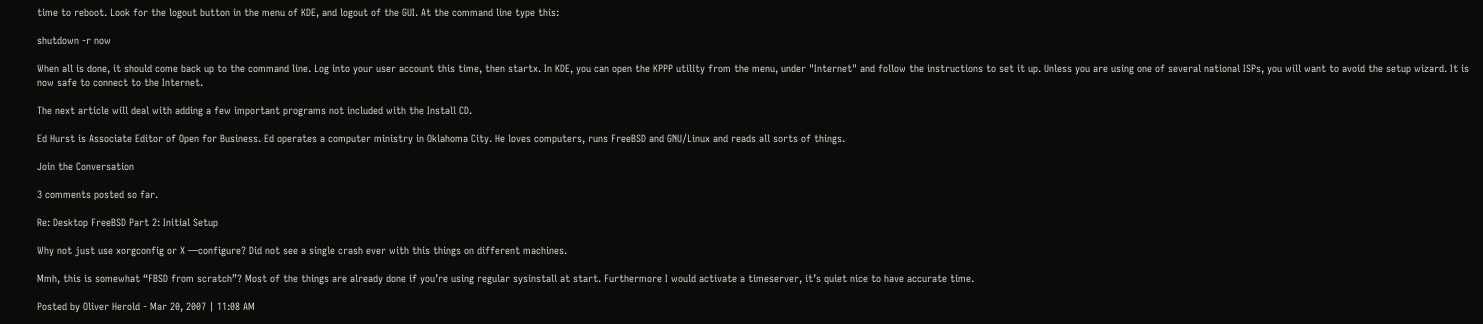time to reboot. Look for the logout button in the menu of KDE, and logout of the GUI. At the command line type this:

shutdown -r now

When all is done, it should come back up to the command line. Log into your user account this time, then startx. In KDE, you can open the KPPP utility from the menu, under "Internet" and follow the instructions to set it up. Unless you are using one of several national ISPs, you will want to avoid the setup wizard. It is now safe to connect to the Internet.

The next article will deal with adding a few important programs not included with the Install CD.

Ed Hurst is Associate Editor of Open for Business. Ed operates a computer ministry in Oklahoma City. He loves computers, runs FreeBSD and GNU/Linux and reads all sorts of things.

Join the Conversation

3 comments posted so far.

Re: Desktop FreeBSD Part 2: Initial Setup

Why not just use xorgconfig or X —configure? Did not see a single crash ever with this things on different machines.

Mmh, this is somewhat “FBSD from scratch”? Most of the things are already done if you’re using regular sysinstall at start. Furthermore I would activate a timeserver, it’s quiet nice to have accurate time.

Posted by Oliver Herold - Mar 20, 2007 | 11:08 AM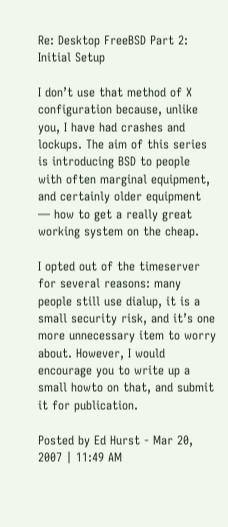Re: Desktop FreeBSD Part 2: Initial Setup

I don’t use that method of X configuration because, unlike you, I have had crashes and lockups. The aim of this series is introducing BSD to people with often marginal equipment, and certainly older equipment — how to get a really great working system on the cheap.

I opted out of the timeserver for several reasons: many people still use dialup, it is a small security risk, and it’s one more unnecessary item to worry about. However, I would encourage you to write up a small howto on that, and submit it for publication.

Posted by Ed Hurst - Mar 20, 2007 | 11:49 AM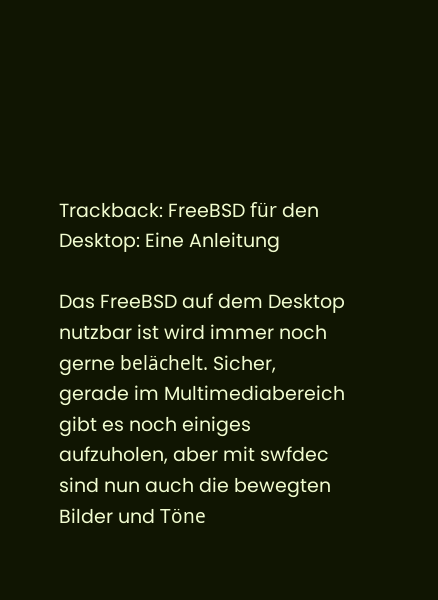Trackback: FreeBSD für den Desktop: Eine Anleitung

Das FreeBSD auf dem Desktop nutzbar ist wird immer noch gerne belächelt. Sicher, gerade im Multimediabereich gibt es noch einiges aufzuholen, aber mit swfdec sind nun auch die bewegten Bilder und Töne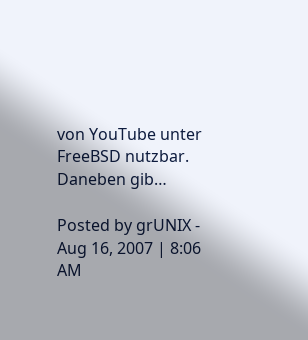von YouTube unter FreeBSD nutzbar. Daneben gib…

Posted by grUNIX - Aug 16, 2007 | 8:06 AM